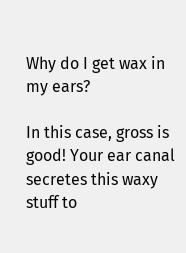Why do I get wax in my ears?

In this case, gross is good! Your ear canal secretes this waxy stuff to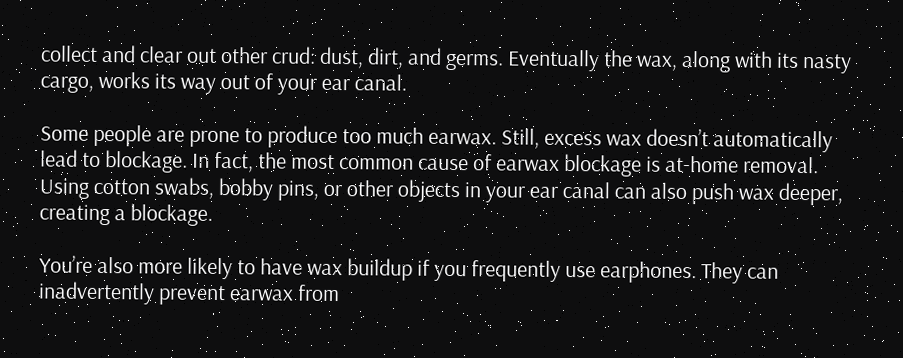collect and clear out other crud: dust, dirt, and germs. Eventually the wax, along with its nasty cargo, works its way out of your ear canal.

Some people are prone to produce too much earwax. Still, excess wax doesn’t automatically lead to blockage. In fact, the most common cause of earwax blockage is at-home removal. Using cotton swabs, bobby pins, or other objects in your ear canal can also push wax deeper, creating a blockage.

You’re also more likely to have wax buildup if you frequently use earphones. They can inadvertently prevent earwax from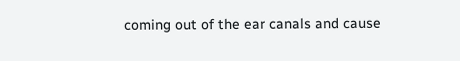coming out of the ear canals and cause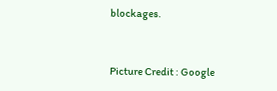blockages.


Picture Credit : Google